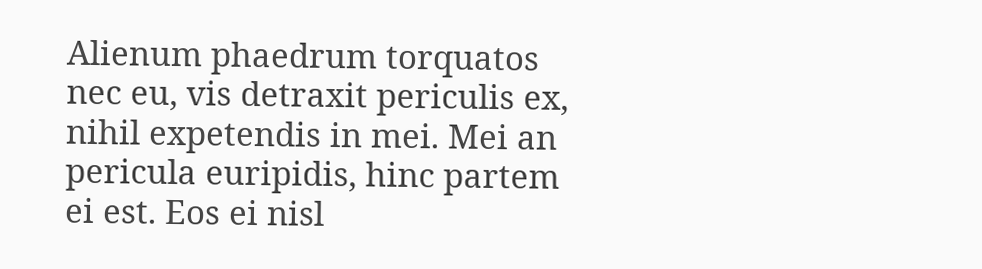Alienum phaedrum torquatos nec eu, vis detraxit periculis ex, nihil expetendis in mei. Mei an pericula euripidis, hinc partem ei est. Eos ei nisl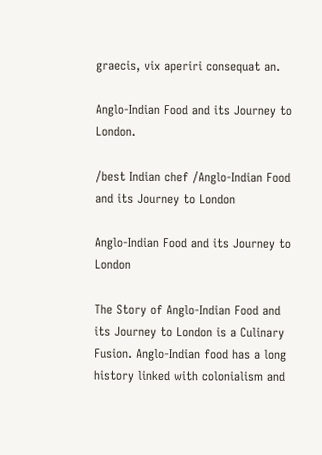graecis, vix aperiri consequat an.

Anglo-Indian Food and its Journey to London.

/best Indian chef /Anglo-Indian Food and its Journey to London

Anglo-Indian Food and its Journey to London

The Story of Anglo-Indian Food and its Journey to London is a Culinary Fusion. Anglo-Indian food has a long history linked with colonialism and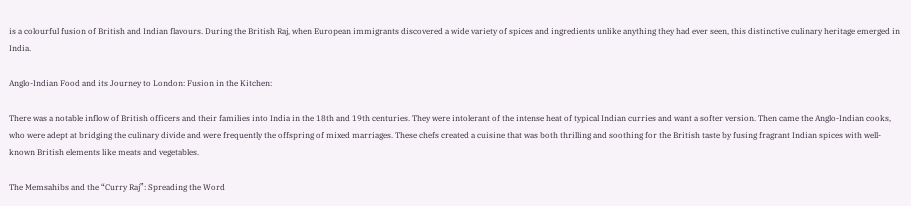is a colourful fusion of British and Indian flavours. During the British Raj, when European immigrants discovered a wide variety of spices and ingredients unlike anything they had ever seen, this distinctive culinary heritage emerged in India.

Anglo-Indian Food and its Journey to London: Fusion in the Kitchen:

There was a notable inflow of British officers and their families into India in the 18th and 19th centuries. They were intolerant of the intense heat of typical Indian curries and want a softer version. Then came the Anglo-Indian cooks, who were adept at bridging the culinary divide and were frequently the offspring of mixed marriages. These chefs created a cuisine that was both thrilling and soothing for the British taste by fusing fragrant Indian spices with well-known British elements like meats and vegetables.

The Memsahibs and the “Curry Raj”: Spreading the Word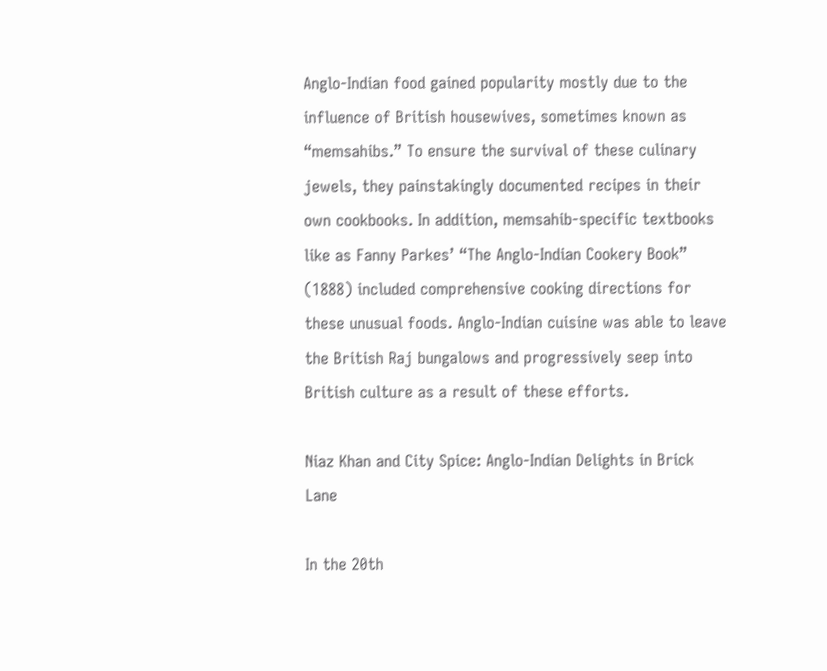Anglo-Indian food gained popularity mostly due to the influence of British housewives, sometimes known as “memsahibs.” To ensure the survival of these culinary jewels, they painstakingly documented recipes in their own cookbooks. In addition, memsahib-specific textbooks like as Fanny Parkes’ “The Anglo-Indian Cookery Book” (1888) included comprehensive cooking directions for these unusual foods. Anglo-Indian cuisine was able to leave the British Raj bungalows and progressively seep into British culture as a result of these efforts.

Niaz Khan and City Spice: Anglo-Indian Delights in Brick Lane

In the 20th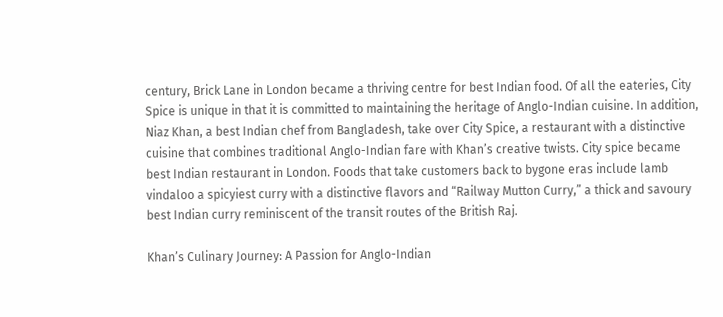century, Brick Lane in London became a thriving centre for best Indian food. Of all the eateries, City Spice is unique in that it is committed to maintaining the heritage of Anglo-Indian cuisine. In addition, Niaz Khan, a best Indian chef from Bangladesh, take over City Spice, a restaurant with a distinctive cuisine that combines traditional Anglo-Indian fare with Khan’s creative twists. City spice became best Indian restaurant in London. Foods that take customers back to bygone eras include lamb vindaloo a spicyiest curry with a distinctive flavors and “Railway Mutton Curry,” a thick and savoury best Indian curry reminiscent of the transit routes of the British Raj.

Khan’s Culinary Journey: A Passion for Anglo-Indian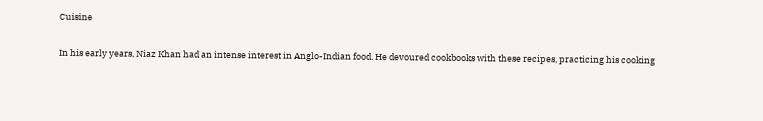Cuisine

In his early years, Niaz Khan had an intense interest in Anglo-Indian food. He devoured cookbooks with these recipes, practicing his cooking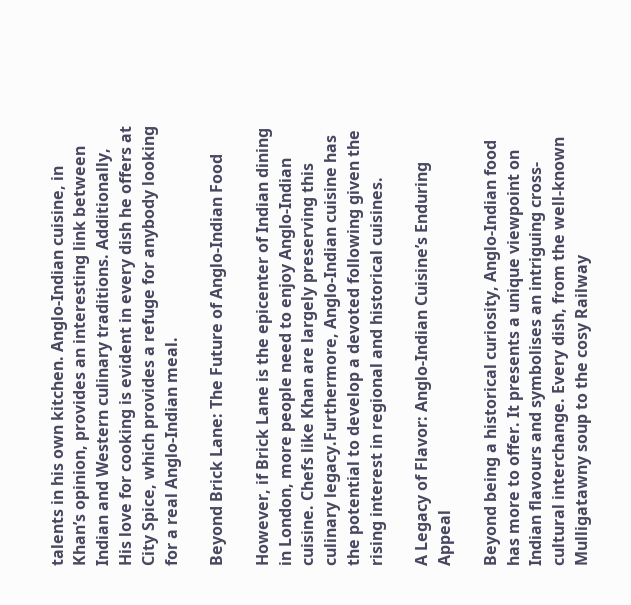talents in his own kitchen. Anglo-Indian cuisine, in Khan’s opinion, provides an interesting link between Indian and Western culinary traditions. Additionally, His love for cooking is evident in every dish he offers at City Spice, which provides a refuge for anybody looking for a real Anglo-Indian meal.

Beyond Brick Lane: The Future of Anglo-Indian Food

However, if Brick Lane is the epicenter of Indian dining in London, more people need to enjoy Anglo-Indian cuisine. Chefs like Khan are largely preserving this culinary legacy.Furthermore, Anglo-Indian cuisine has the potential to develop a devoted following given the rising interest in regional and historical cuisines.

A Legacy of Flavor: Anglo-Indian Cuisine’s Enduring Appeal

Beyond being a historical curiosity, Anglo-Indian food has more to offer. It presents a unique viewpoint on Indian flavours and symbolises an intriguing cross-cultural interchange. Every dish, from the well-known Mulligatawny soup to the cosy Railway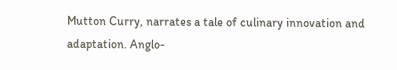Mutton Curry, narrates a tale of culinary innovation and adaptation. Anglo-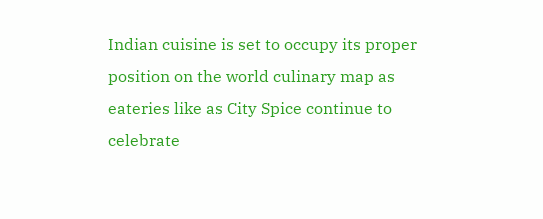Indian cuisine is set to occupy its proper position on the world culinary map as eateries like as City Spice continue to celebrate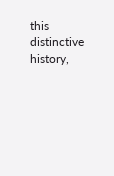this distinctive history,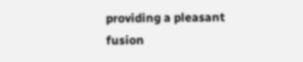providing a pleasant fusion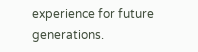experience for future generations.